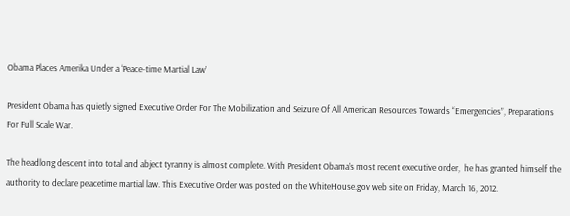Obama Places Amerika Under a ‘Peace-time Martial Law’

President Obama has quietly signed Executive Order For The Mobilization and Seizure Of All American Resources Towards “Emergencies”, Preparations For Full Scale War.

The headlong descent into total and abject tyranny is almost complete. With President Obama’s most recent executive order,  he has granted himself the authority to declare peacetime martial law. This Executive Order was posted on the WhiteHouse.gov web site on Friday, March 16, 2012.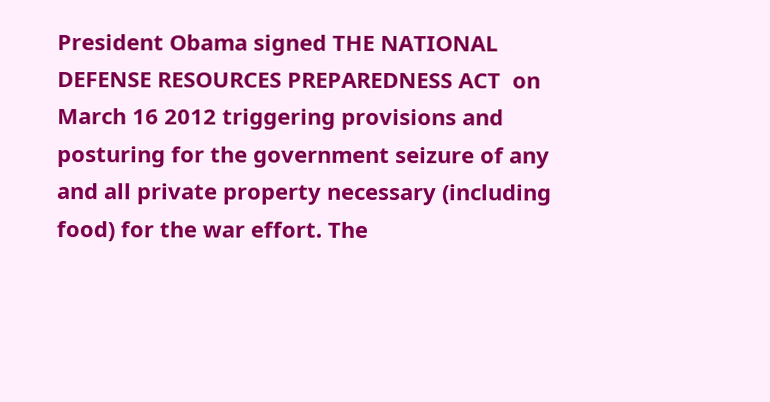President Obama signed THE NATIONAL DEFENSE RESOURCES PREPAREDNESS ACT  on March 16 2012 triggering provisions and posturing for the government seizure of any and all private property necessary (including food) for the war effort. The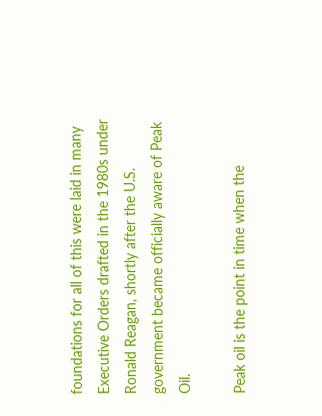foundations for all of this were laid in many Executive Orders drafted in the 1980s under Ronald Reagan, shortly after the U.S. government became officially aware of Peak Oil.

Peak oil is the point in time when the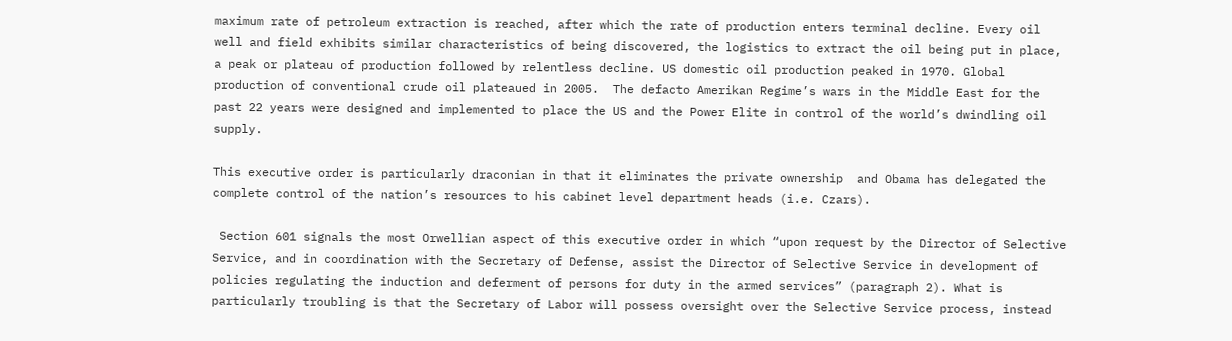maximum rate of petroleum extraction is reached, after which the rate of production enters terminal decline. Every oil well and field exhibits similar characteristics of being discovered, the logistics to extract the oil being put in place, a peak or plateau of production followed by relentless decline. US domestic oil production peaked in 1970. Global production of conventional crude oil plateaued in 2005.  The defacto Amerikan Regime’s wars in the Middle East for the past 22 years were designed and implemented to place the US and the Power Elite in control of the world’s dwindling oil supply.

This executive order is particularly draconian in that it eliminates the private ownership  and Obama has delegated the complete control of the nation’s resources to his cabinet level department heads (i.e. Czars).

 Section 601 signals the most Orwellian aspect of this executive order in which “upon request by the Director of Selective Service, and in coordination with the Secretary of Defense, assist the Director of Selective Service in development of policies regulating the induction and deferment of persons for duty in the armed services” (paragraph 2). What is particularly troubling is that the Secretary of Labor will possess oversight over the Selective Service process, instead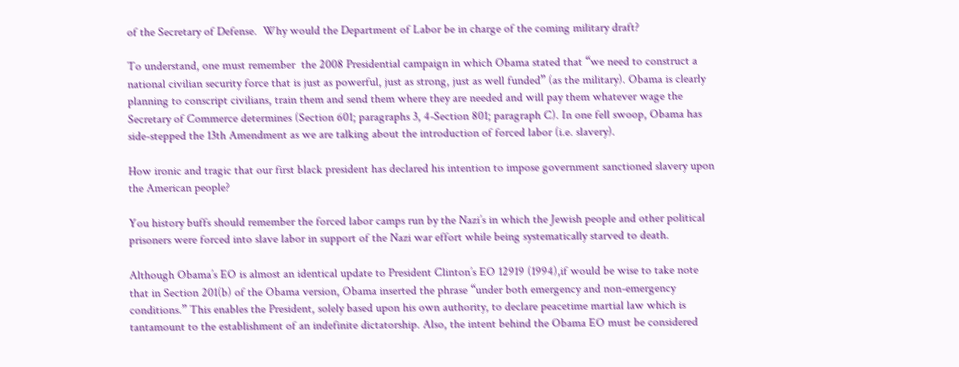of the Secretary of Defense.  Why would the Department of Labor be in charge of the coming military draft?

To understand, one must remember  the 2008 Presidential campaign in which Obama stated that “we need to construct a national civilian security force that is just as powerful, just as strong, just as well funded” (as the military). Obama is clearly planning to conscript civilians, train them and send them where they are needed and will pay them whatever wage the Secretary of Commerce determines (Section 601; paragraphs 3, 4-Section 801; paragraph C). In one fell swoop, Obama has side-stepped the 13th Amendment as we are talking about the introduction of forced labor (i.e. slavery).

How ironic and tragic that our first black president has declared his intention to impose government sanctioned slavery upon the American people?

You history buffs should remember the forced labor camps run by the Nazi’s in which the Jewish people and other political prisoners were forced into slave labor in support of the Nazi war effort while being systematically starved to death.

Although Obama’s EO is almost an identical update to President Clinton’s EO 12919 (1994),if would be wise to take note that in Section 201(b) of the Obama version, Obama inserted the phrase “under both emergency and non-emergency conditions.” This enables the President, solely based upon his own authority, to declare peacetime martial law which is tantamount to the establishment of an indefinite dictatorship. Also, the intent behind the Obama EO must be considered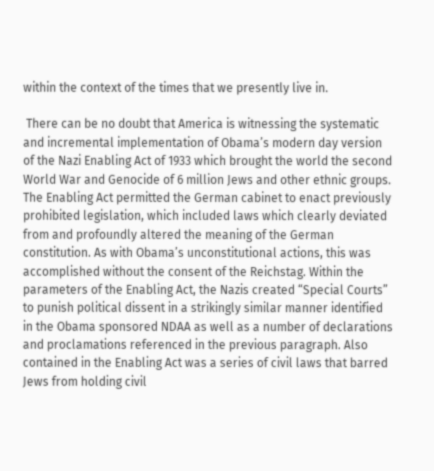within the context of the times that we presently live in.

 There can be no doubt that America is witnessing the systematic and incremental implementation of Obama’s modern day version of the Nazi Enabling Act of 1933 which brought the world the second World War and Genocide of 6 million Jews and other ethnic groups. The Enabling Act permitted the German cabinet to enact previously prohibited legislation, which included laws which clearly deviated from and profoundly altered the meaning of the German constitution. As with Obama’s unconstitutional actions, this was accomplished without the consent of the Reichstag. Within the parameters of the Enabling Act, the Nazis created “Special Courts” to punish political dissent in a strikingly similar manner identified in the Obama sponsored NDAA as well as a number of declarations and proclamations referenced in the previous paragraph. Also contained in the Enabling Act was a series of civil laws that barred Jews from holding civil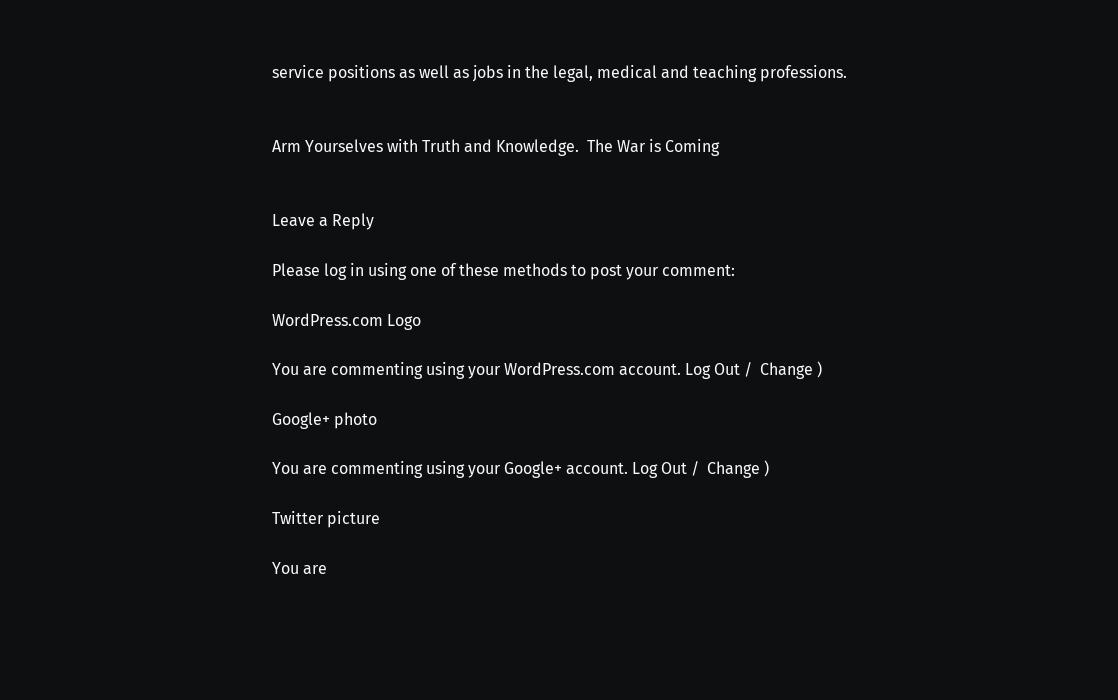service positions as well as jobs in the legal, medical and teaching professions.


Arm Yourselves with Truth and Knowledge.  The War is Coming


Leave a Reply

Please log in using one of these methods to post your comment:

WordPress.com Logo

You are commenting using your WordPress.com account. Log Out /  Change )

Google+ photo

You are commenting using your Google+ account. Log Out /  Change )

Twitter picture

You are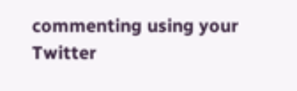commenting using your Twitter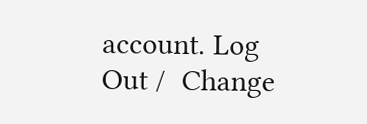account. Log Out /  Change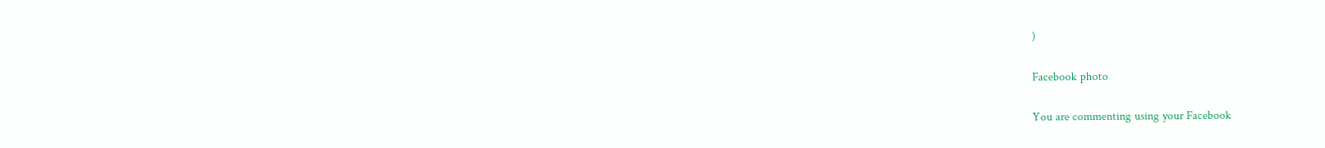)

Facebook photo

You are commenting using your Facebook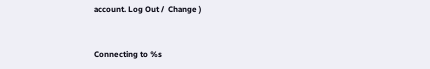account. Log Out /  Change )


Connecting to %s